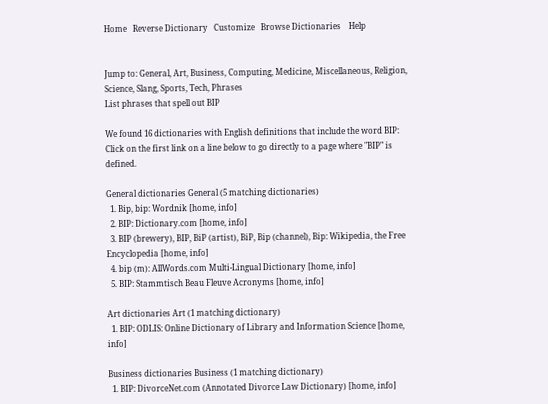Home   Reverse Dictionary   Customize   Browse Dictionaries    Help


Jump to: General, Art, Business, Computing, Medicine, Miscellaneous, Religion, Science, Slang, Sports, Tech, Phrases
List phrases that spell out BIP

We found 16 dictionaries with English definitions that include the word BIP:
Click on the first link on a line below to go directly to a page where "BIP" is defined.

General dictionaries General (5 matching dictionaries)
  1. Bip, bip: Wordnik [home, info]
  2. BIP: Dictionary.com [home, info]
  3. BIP (brewery), BIP, BiP (artist), BiP, Bip (channel), Bip: Wikipedia, the Free Encyclopedia [home, info]
  4. bip (m): AllWords.com Multi-Lingual Dictionary [home, info]
  5. BIP: Stammtisch Beau Fleuve Acronyms [home, info]

Art dictionaries Art (1 matching dictionary)
  1. BIP: ODLIS: Online Dictionary of Library and Information Science [home, info]

Business dictionaries Business (1 matching dictionary)
  1. BIP: DivorceNet.com (Annotated Divorce Law Dictionary) [home, info]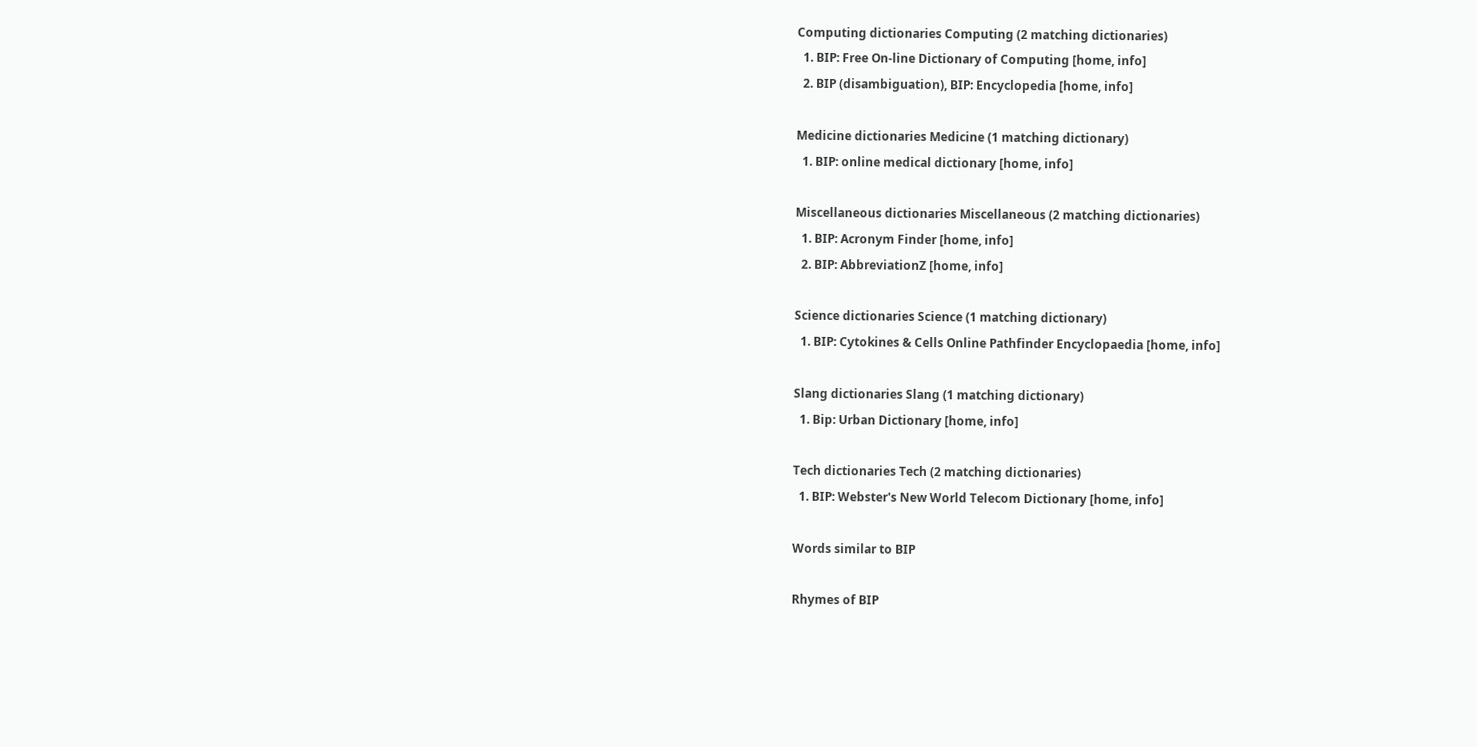Computing dictionaries Computing (2 matching dictionaries)
  1. BIP: Free On-line Dictionary of Computing [home, info]
  2. BIP (disambiguation), BIP: Encyclopedia [home, info]

Medicine dictionaries Medicine (1 matching dictionary)
  1. BIP: online medical dictionary [home, info]

Miscellaneous dictionaries Miscellaneous (2 matching dictionaries)
  1. BIP: Acronym Finder [home, info]
  2. BIP: AbbreviationZ [home, info]

Science dictionaries Science (1 matching dictionary)
  1. BIP: Cytokines & Cells Online Pathfinder Encyclopaedia [home, info]

Slang dictionaries Slang (1 matching dictionary)
  1. Bip: Urban Dictionary [home, info]

Tech dictionaries Tech (2 matching dictionaries)
  1. BIP: Webster's New World Telecom Dictionary [home, info]

Words similar to BIP

Rhymes of BIP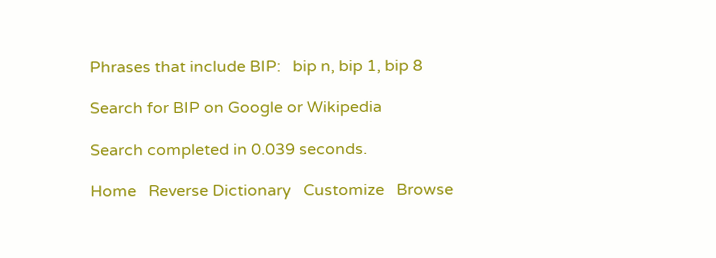Phrases that include BIP:   bip n, bip 1, bip 8

Search for BIP on Google or Wikipedia

Search completed in 0.039 seconds.

Home   Reverse Dictionary   Customize   Browse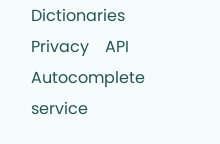Dictionaries    Privacy    API    Autocomplete service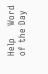Help    Word of the Day